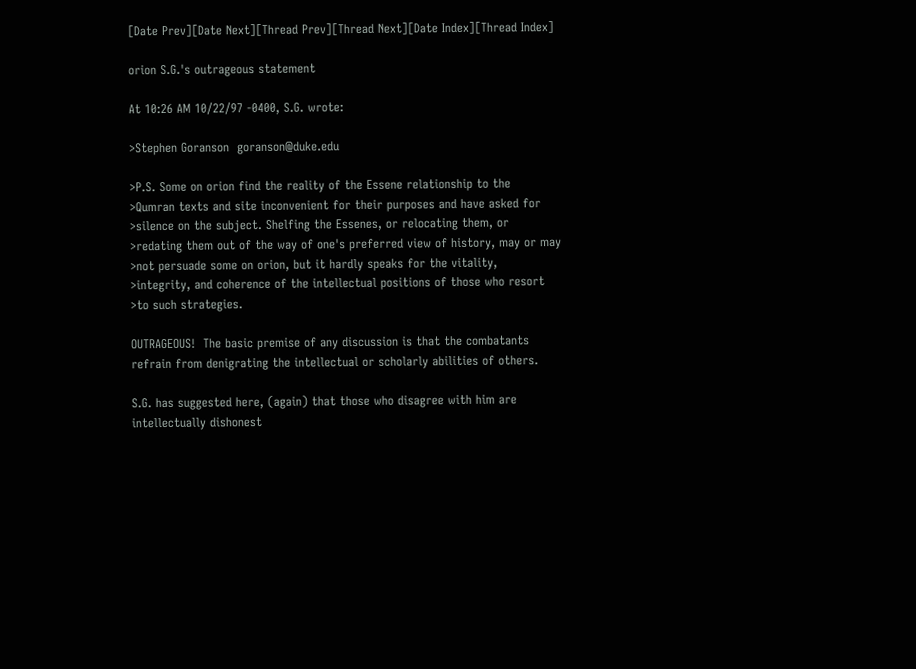[Date Prev][Date Next][Thread Prev][Thread Next][Date Index][Thread Index]

orion S.G.'s outrageous statement

At 10:26 AM 10/22/97 -0400, S.G. wrote:

>Stephen Goranson  goranson@duke.edu

>P.S. Some on orion find the reality of the Essene relationship to the
>Qumran texts and site inconvenient for their purposes and have asked for
>silence on the subject. Shelfing the Essenes, or relocating them, or
>redating them out of the way of one's preferred view of history, may or may
>not persuade some on orion, but it hardly speaks for the vitality,
>integrity, and coherence of the intellectual positions of those who resort
>to such strategies.

OUTRAGEOUS!  The basic premise of any discussion is that the combatants
refrain from denigrating the intellectual or scholarly abilities of others.

S.G. has suggested here, (again) that those who disagree with him are
intellectually dishonest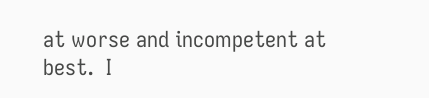at worse and incompetent at best.  I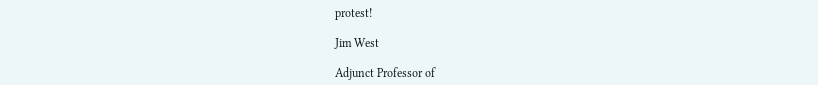protest!

Jim West

Adjunct Professor of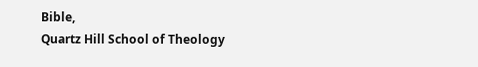Bible,
Quartz Hill School of Theology